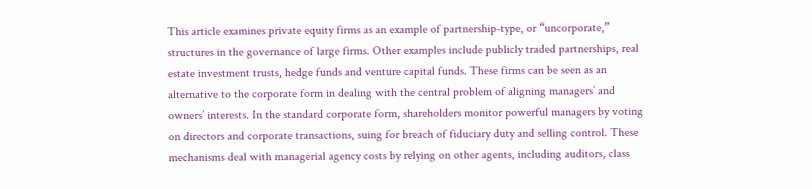This article examines private equity firms as an example of partnership-type, or “uncorporate,” structures in the governance of large firms. Other examples include publicly traded partnerships, real estate investment trusts, hedge funds and venture capital funds. These firms can be seen as an alternative to the corporate form in dealing with the central problem of aligning managers’ and owners’ interests. In the standard corporate form, shareholders monitor powerful managers by voting on directors and corporate transactions, suing for breach of fiduciary duty and selling control. These mechanisms deal with managerial agency costs by relying on other agents, including auditors, class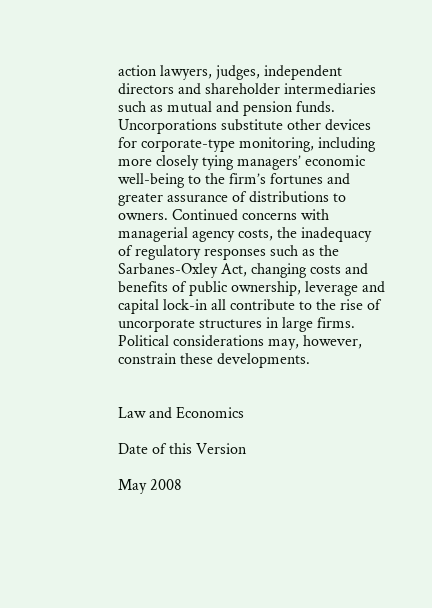action lawyers, judges, independent directors and shareholder intermediaries such as mutual and pension funds. Uncorporations substitute other devices for corporate-type monitoring, including more closely tying managers’ economic well-being to the firm’s fortunes and greater assurance of distributions to owners. Continued concerns with managerial agency costs, the inadequacy of regulatory responses such as the Sarbanes-Oxley Act, changing costs and benefits of public ownership, leverage and capital lock-in all contribute to the rise of uncorporate structures in large firms. Political considerations may, however, constrain these developments.


Law and Economics

Date of this Version

May 2008